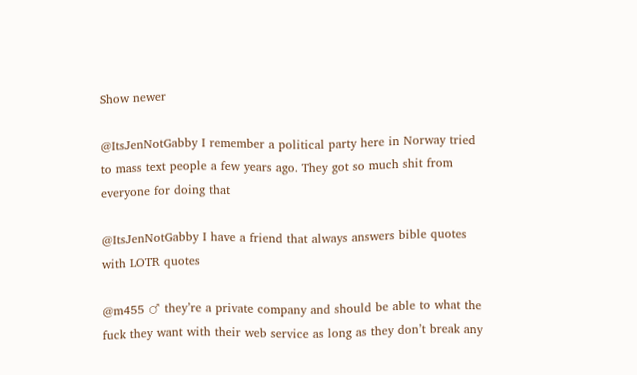Show newer

@ItsJenNotGabby I remember a political party here in Norway tried to mass text people a few years ago. They got so much shit from everyone for doing that

@ItsJenNotGabby I have a friend that always answers bible quotes with LOTR quotes

@m455 ♂ they’re a private company and should be able to what the fuck they want with their web service as long as they don’t break any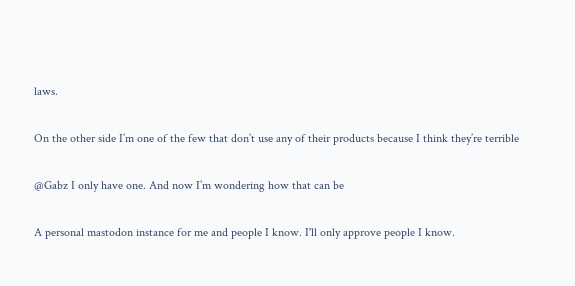laws.

On the other side I’m one of the few that don’t use any of their products because I think they’re terrible

@Gabz I only have one. And now I’m wondering how that can be

A personal mastodon instance for me and people I know. I'll only approve people I know.